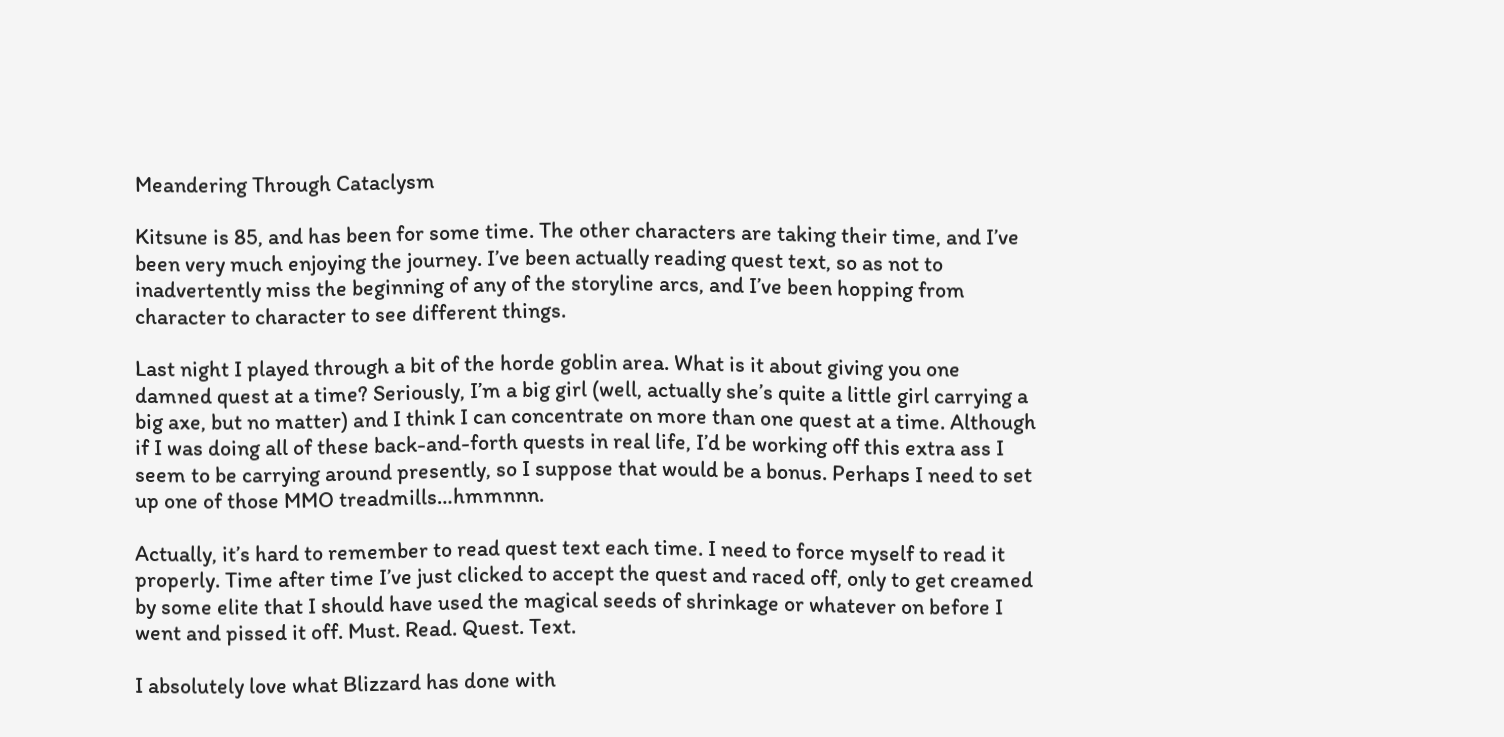Meandering Through Cataclysm

Kitsune is 85, and has been for some time. The other characters are taking their time, and I’ve been very much enjoying the journey. I’ve been actually reading quest text, so as not to inadvertently miss the beginning of any of the storyline arcs, and I’ve been hopping from character to character to see different things.

Last night I played through a bit of the horde goblin area. What is it about giving you one damned quest at a time? Seriously, I’m a big girl (well, actually she’s quite a little girl carrying a big axe, but no matter) and I think I can concentrate on more than one quest at a time. Although if I was doing all of these back-and-forth quests in real life, I’d be working off this extra ass I seem to be carrying around presently, so I suppose that would be a bonus. Perhaps I need to set up one of those MMO treadmills…hmmnnn.

Actually, it’s hard to remember to read quest text each time. I need to force myself to read it properly. Time after time I’ve just clicked to accept the quest and raced off, only to get creamed by some elite that I should have used the magical seeds of shrinkage or whatever on before I went and pissed it off. Must. Read. Quest. Text.

I absolutely love what Blizzard has done with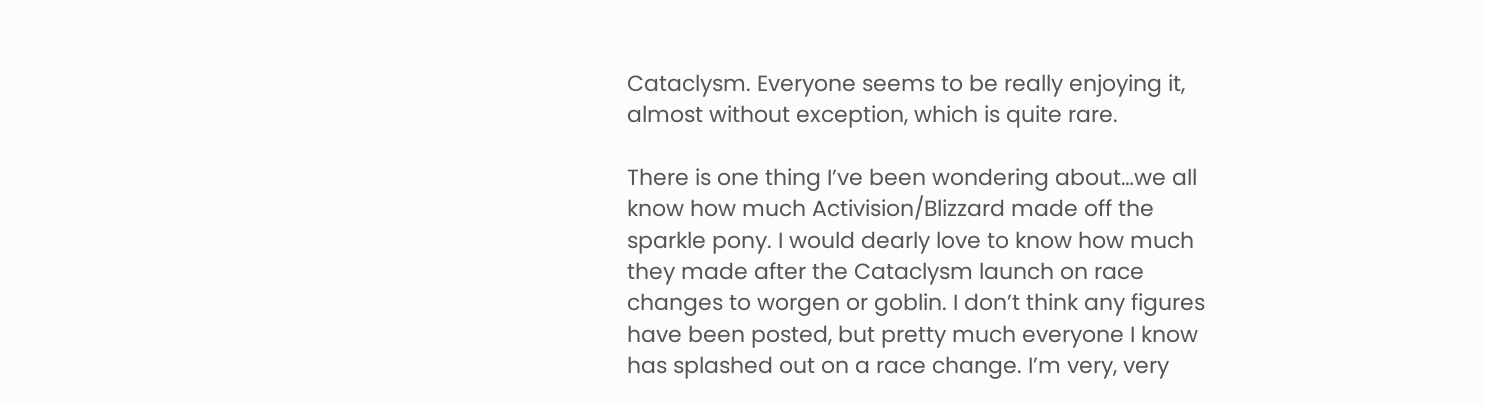Cataclysm. Everyone seems to be really enjoying it, almost without exception, which is quite rare.

There is one thing I’ve been wondering about…we all know how much Activision/Blizzard made off the sparkle pony. I would dearly love to know how much they made after the Cataclysm launch on race changes to worgen or goblin. I don’t think any figures have been posted, but pretty much everyone I know has splashed out on a race change. I’m very, very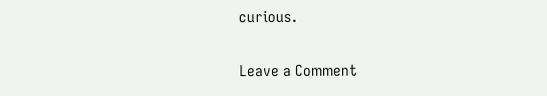curious.

Leave a Comment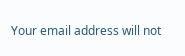Your email address will not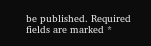be published. Required fields are marked *